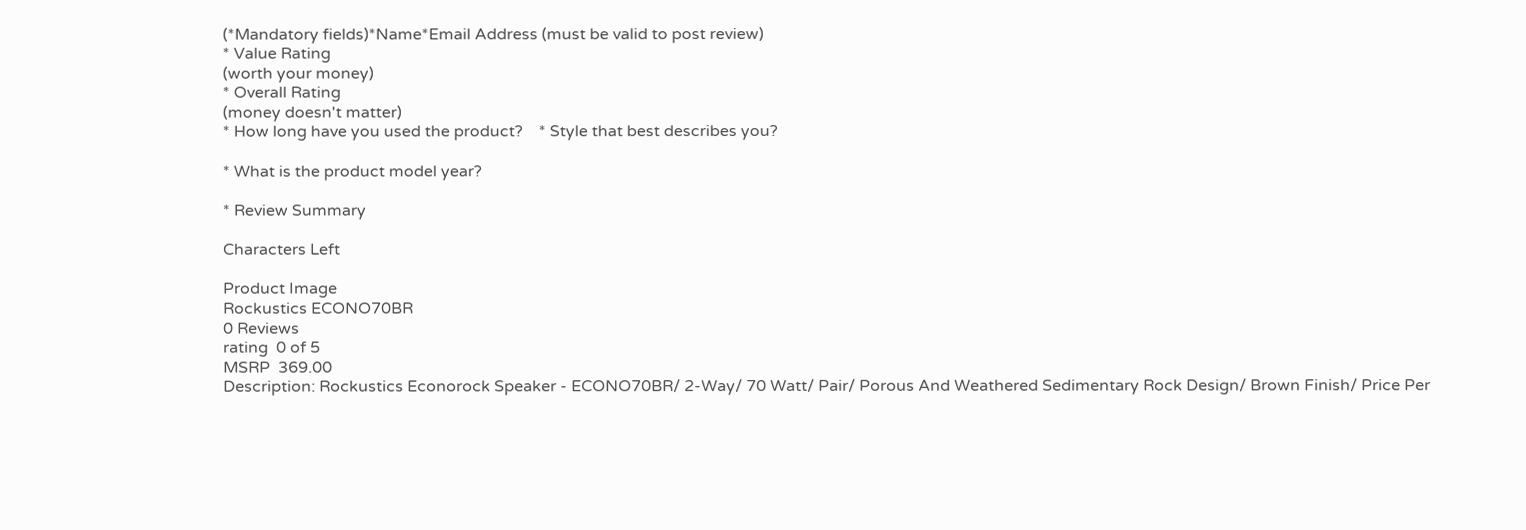(*Mandatory fields)*Name*Email Address (must be valid to post review)
* Value Rating
(worth your money)
* Overall Rating
(money doesn't matter)
* How long have you used the product?    * Style that best describes you?

* What is the product model year?

* Review Summary

Characters Left

Product Image
Rockustics ECONO70BR
0 Reviews
rating  0 of 5
MSRP  369.00
Description: Rockustics Econorock Speaker - ECONO70BR/ 2-Way/ 70 Watt/ Pair/ Porous And Weathered Sedimentary Rock Design/ Brown Finish/ Price Per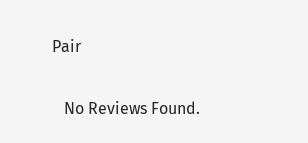Pair


   No Reviews Found.